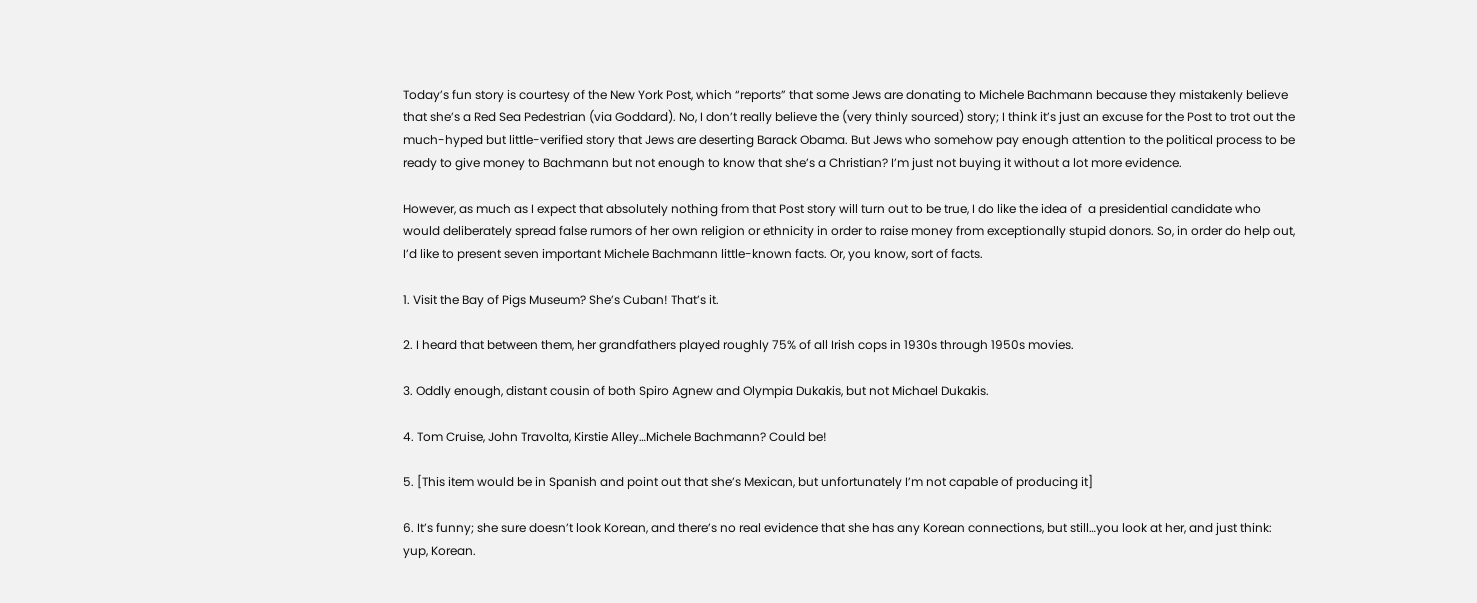Today’s fun story is courtesy of the New York Post, which “reports” that some Jews are donating to Michele Bachmann because they mistakenly believe that she’s a Red Sea Pedestrian (via Goddard). No, I don’t really believe the (very thinly sourced) story; I think it’s just an excuse for the Post to trot out the much-hyped but little-verified story that Jews are deserting Barack Obama. But Jews who somehow pay enough attention to the political process to be ready to give money to Bachmann but not enough to know that she’s a Christian? I’m just not buying it without a lot more evidence.

However, as much as I expect that absolutely nothing from that Post story will turn out to be true, I do like the idea of  a presidential candidate who would deliberately spread false rumors of her own religion or ethnicity in order to raise money from exceptionally stupid donors. So, in order do help out, I’d like to present seven important Michele Bachmann little-known facts. Or, you know, sort of facts.

1. Visit the Bay of Pigs Museum? She’s Cuban! That’s it.

2. I heard that between them, her grandfathers played roughly 75% of all Irish cops in 1930s through 1950s movies.

3. Oddly enough, distant cousin of both Spiro Agnew and Olympia Dukakis, but not Michael Dukakis.

4. Tom Cruise, John Travolta, Kirstie Alley…Michele Bachmann? Could be!

5. [This item would be in Spanish and point out that she’s Mexican, but unfortunately I’m not capable of producing it]

6. It’s funny; she sure doesn’t look Korean, and there’s no real evidence that she has any Korean connections, but still…you look at her, and just think: yup, Korean.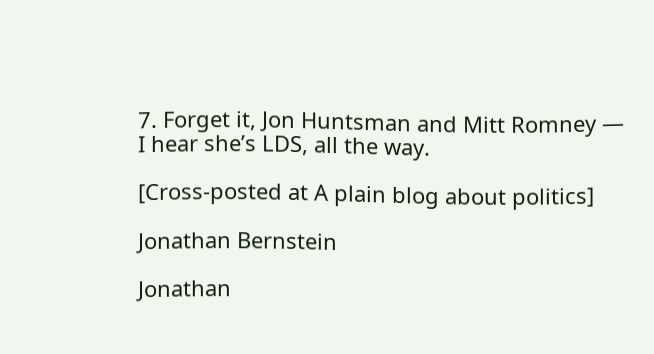7. Forget it, Jon Huntsman and Mitt Romney — I hear she’s LDS, all the way.

[Cross-posted at A plain blog about politics]

Jonathan Bernstein

Jonathan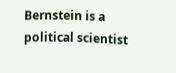Bernstein is a political scientist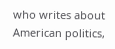who writes about American politics,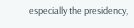especially the presidency,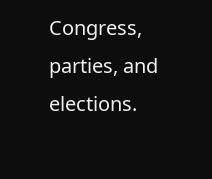Congress, parties, and elections.